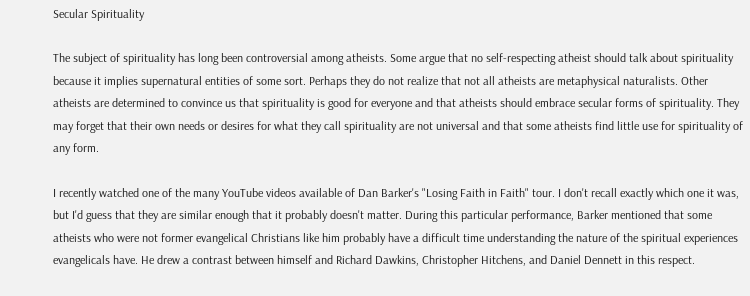Secular Spirituality

The subject of spirituality has long been controversial among atheists. Some argue that no self-respecting atheist should talk about spirituality because it implies supernatural entities of some sort. Perhaps they do not realize that not all atheists are metaphysical naturalists. Other atheists are determined to convince us that spirituality is good for everyone and that atheists should embrace secular forms of spirituality. They may forget that their own needs or desires for what they call spirituality are not universal and that some atheists find little use for spirituality of any form.

I recently watched one of the many YouTube videos available of Dan Barker's "Losing Faith in Faith" tour. I don't recall exactly which one it was, but I'd guess that they are similar enough that it probably doesn't matter. During this particular performance, Barker mentioned that some atheists who were not former evangelical Christians like him probably have a difficult time understanding the nature of the spiritual experiences evangelicals have. He drew a contrast between himself and Richard Dawkins, Christopher Hitchens, and Daniel Dennett in this respect.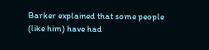Barker explained that some people (like him) have had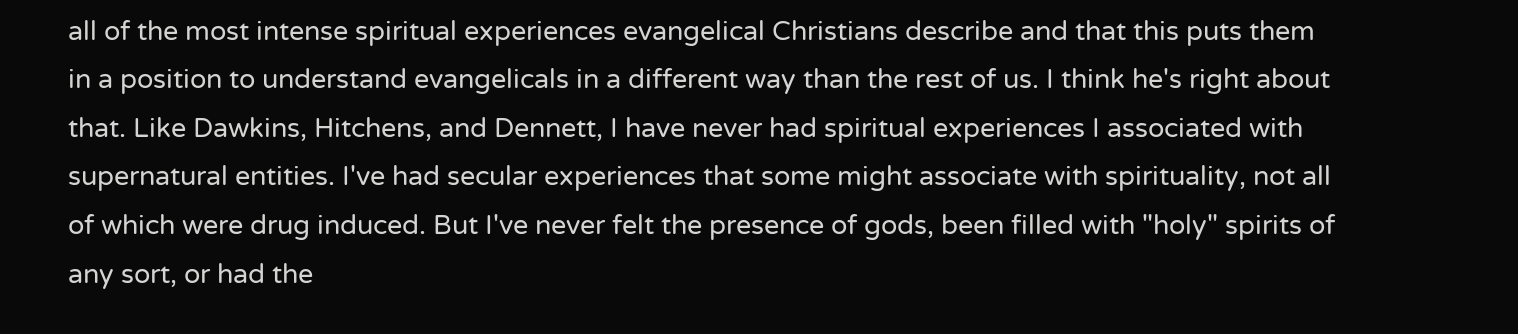all of the most intense spiritual experiences evangelical Christians describe and that this puts them in a position to understand evangelicals in a different way than the rest of us. I think he's right about that. Like Dawkins, Hitchens, and Dennett, I have never had spiritual experiences I associated with supernatural entities. I've had secular experiences that some might associate with spirituality, not all of which were drug induced. But I've never felt the presence of gods, been filled with "holy" spirits of any sort, or had the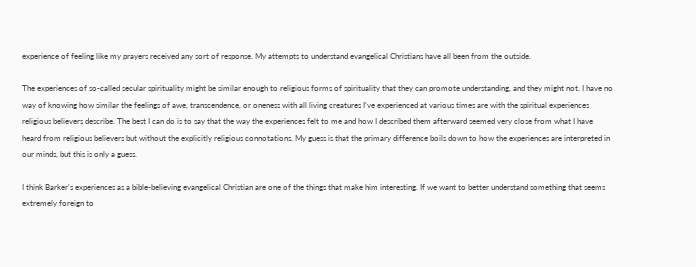experience of feeling like my prayers received any sort of response. My attempts to understand evangelical Christians have all been from the outside.

The experiences of so-called secular spirituality might be similar enough to religious forms of spirituality that they can promote understanding, and they might not. I have no way of knowing how similar the feelings of awe, transcendence, or oneness with all living creatures I've experienced at various times are with the spiritual experiences religious believers describe. The best I can do is to say that the way the experiences felt to me and how I described them afterward seemed very close from what I have heard from religious believers but without the explicitly religious connotations. My guess is that the primary difference boils down to how the experiences are interpreted in our minds, but this is only a guess.

I think Barker's experiences as a bible-believing evangelical Christian are one of the things that make him interesting. If we want to better understand something that seems extremely foreign to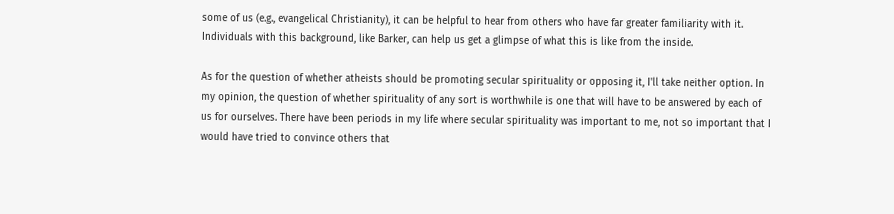some of us (e.g., evangelical Christianity), it can be helpful to hear from others who have far greater familiarity with it. Individuals with this background, like Barker, can help us get a glimpse of what this is like from the inside.

As for the question of whether atheists should be promoting secular spirituality or opposing it, I'll take neither option. In my opinion, the question of whether spirituality of any sort is worthwhile is one that will have to be answered by each of us for ourselves. There have been periods in my life where secular spirituality was important to me, not so important that I would have tried to convince others that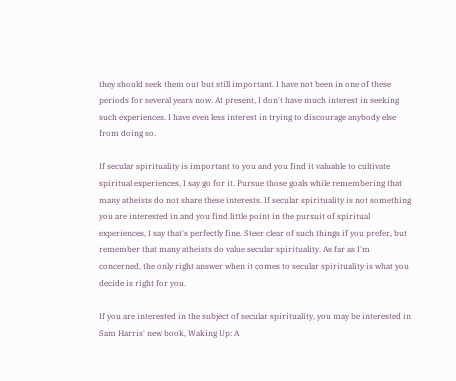they should seek them out but still important. I have not been in one of these periods for several years now. At present, I don't have much interest in seeking such experiences. I have even less interest in trying to discourage anybody else from doing so.

If secular spirituality is important to you and you find it valuable to cultivate spiritual experiences, I say go for it. Pursue those goals while remembering that many atheists do not share these interests. If secular spirituality is not something you are interested in and you find little point in the pursuit of spiritual experiences, I say that's perfectly fine. Steer clear of such things if you prefer, but remember that many atheists do value secular spirituality. As far as I'm concerned, the only right answer when it comes to secular spirituality is what you decide is right for you.

If you are interested in the subject of secular spirituality, you may be interested in Sam Harris' new book, Waking Up: A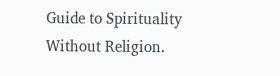Guide to Spirituality Without Religion.